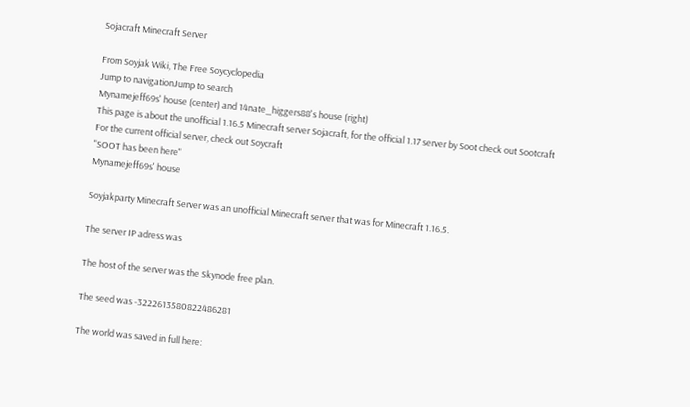Sojacraft Minecraft Server

From Soyjak Wiki, The Free Soycyclopedia
Jump to navigationJump to search
Mynamejeff69s' house (center) and 14nate_higgers88's house (right)
This page is about the unofficial 1.16.5 Minecraft server Sojacraft, for the official 1.17 server by Soot check out Sootcraft
For the current official server, check out Soycraft
"SOOT has been here"
Mynamejeff69s' house

Soyjakparty Minecraft Server was an unofficial Minecraft server that was for Minecraft 1.16.5.

The server IP adress was

The host of the server was the Skynode free plan.

The seed was -3222613580822486281

The world was saved in full here: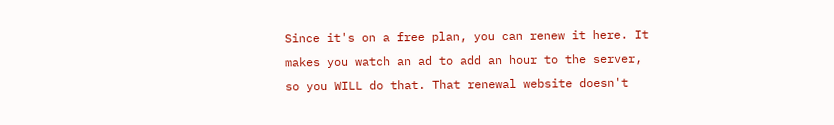Since it's on a free plan, you can renew it here. It makes you watch an ad to add an hour to the server, so you WILL do that. That renewal website doesn't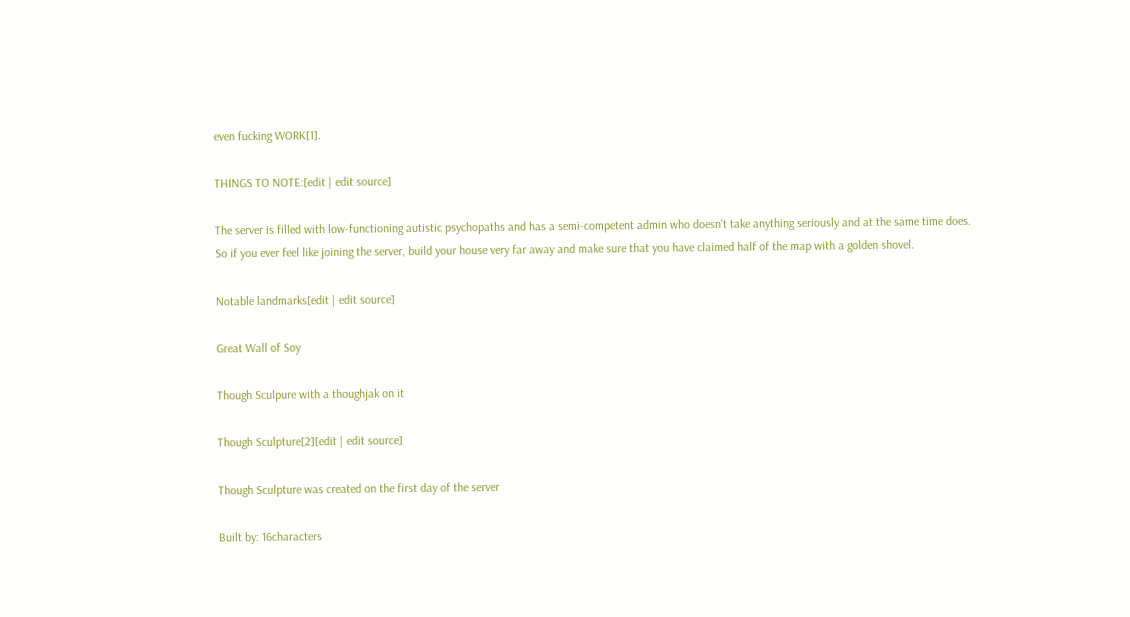even fucking WORK[1].

THINGS TO NOTE:[edit | edit source]

The server is filled with low-functioning autistic psychopaths and has a semi-competent admin who doesn't take anything seriously and at the same time does. So if you ever feel like joining the server, build your house very far away and make sure that you have claimed half of the map with a golden shovel.

Notable landmarks[edit | edit source]

Great Wall of Soy

Though Sculpure with a thoughjak on it

Though Sculpture[2][edit | edit source]

Though Sculpture was created on the first day of the server

Built by: 16characters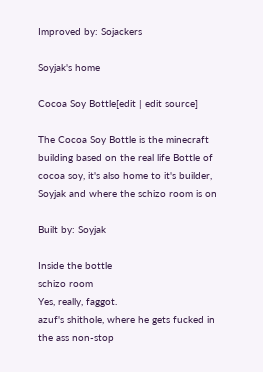Improved by: Sojackers

Soyjak's home

Cocoa Soy Bottle[edit | edit source]

The Cocoa Soy Bottle is the minecraft building based on the real life Bottle of cocoa soy, it's also home to it's builder, Soyjak and where the schizo room is on

Built by: Soyjak

Inside the bottle
schizo room
Yes, really, faggot.
azuf's shithole, where he gets fucked in the ass non-stop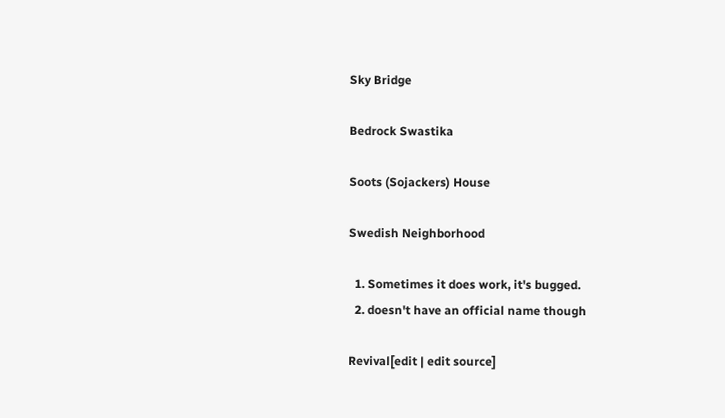Sky Bridge

Bedrock Swastika

Soots (Sojackers) House

Swedish Neighborhood

  1. Sometimes it does work, it's bugged.
  2. doesn't have an official name though

Revival[edit | edit source]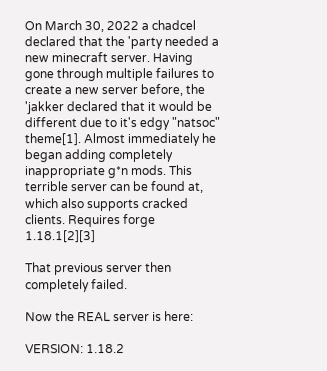On March 30, 2022 a chadcel declared that the 'party needed a new minecraft server. Having gone through multiple failures to create a new server before, the 'jakker declared that it would be different due to it's edgy "natsoc" theme[1]. Almost immediately he began adding completely inappropriate g*n mods. This terrible server can be found at, which also supports cracked clients. Requires forge 1.18.1[2][3]

That previous server then completely failed.

Now the REAL server is here:

VERSION: 1.18.2